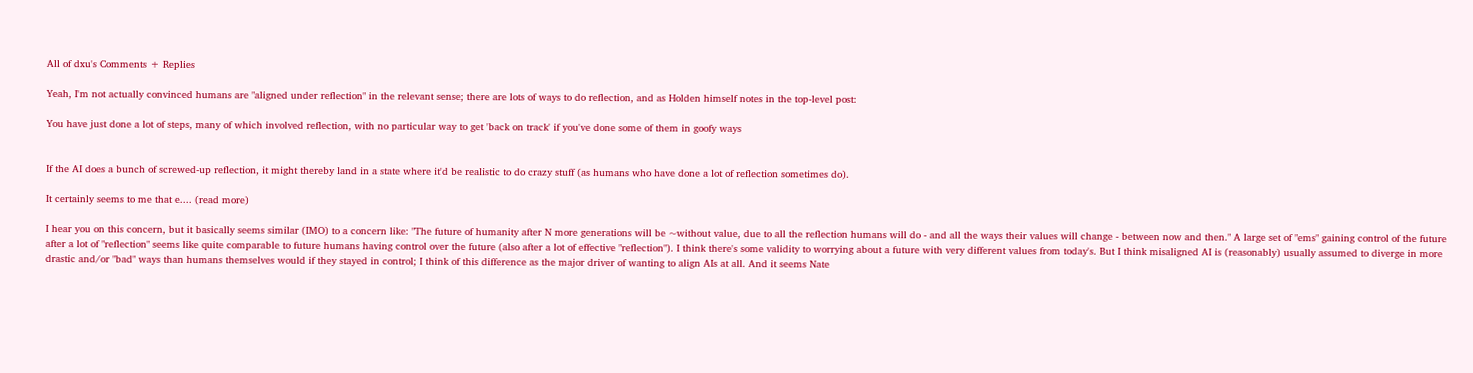All of dxu's Comments + Replies

Yeah, I'm not actually convinced humans are "aligned under reflection" in the relevant sense; there are lots of ways to do reflection, and as Holden himself notes in the top-level post:

You have just done a lot of steps, many of which involved reflection, with no particular way to get 'back on track' if you've done some of them in goofy ways


If the AI does a bunch of screwed-up reflection, it might thereby land in a state where it'd be realistic to do crazy stuff (as humans who have done a lot of reflection sometimes do).

It certainly seems to me that e.... (read more)

I hear you on this concern, but it basically seems similar (IMO) to a concern like: "The future of humanity after N more generations will be ~without value, due to all the reflection humans will do - and all the ways their values will change - between now and then." A large set of "ems" gaining control of the future after a lot of "reflection" seems like quite comparable to future humans having control over the future (also after a lot of effective "reflection"). I think there's some validity to worrying about a future with very different values from today's. But I think misaligned AI is (reasonably) usually assumed to diverge in more drastic and/or "bad" ways than humans themselves would if they stayed in control; I think of this difference as the major driver of wanting to align AIs at all. And it seems Nate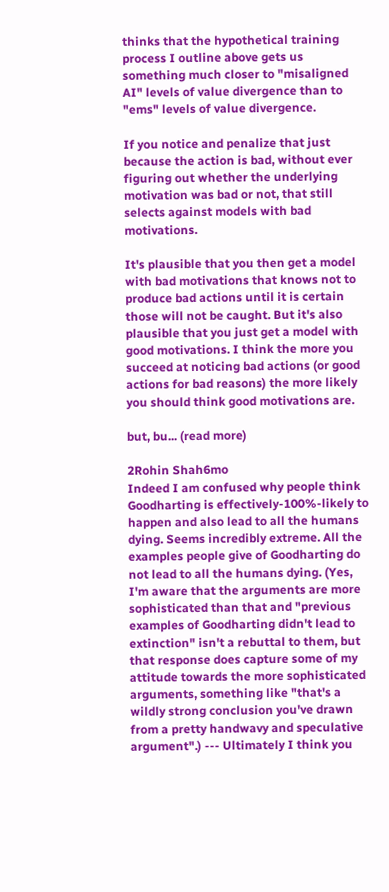thinks that the hypothetical training process I outline above gets us something much closer to "misaligned AI" levels of value divergence than to "ems" levels of value divergence.

If you notice and penalize that just because the action is bad, without ever figuring out whether the underlying motivation was bad or not, that still selects against models with bad motivations.

It's plausible that you then get a model with bad motivations that knows not to produce bad actions until it is certain those will not be caught. But it's also plausible that you just get a model with good motivations. I think the more you succeed at noticing bad actions (or good actions for bad reasons) the more likely you should think good motivations are.

but, bu... (read more)

2Rohin Shah6mo
Indeed I am confused why people think Goodharting is effectively-100%-likely to happen and also lead to all the humans dying. Seems incredibly extreme. All the examples people give of Goodharting do not lead to all the humans dying. (Yes, I'm aware that the arguments are more sophisticated than that and "previous examples of Goodharting didn't lead to extinction" isn't a rebuttal to them, but that response does capture some of my attitude towards the more sophisticated arguments, something like "that's a wildly strong conclusion you've drawn from a pretty handwavy and speculative argument".) --- Ultimately I think you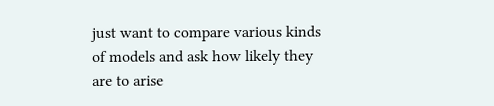just want to compare various kinds of models and ask how likely they are to arise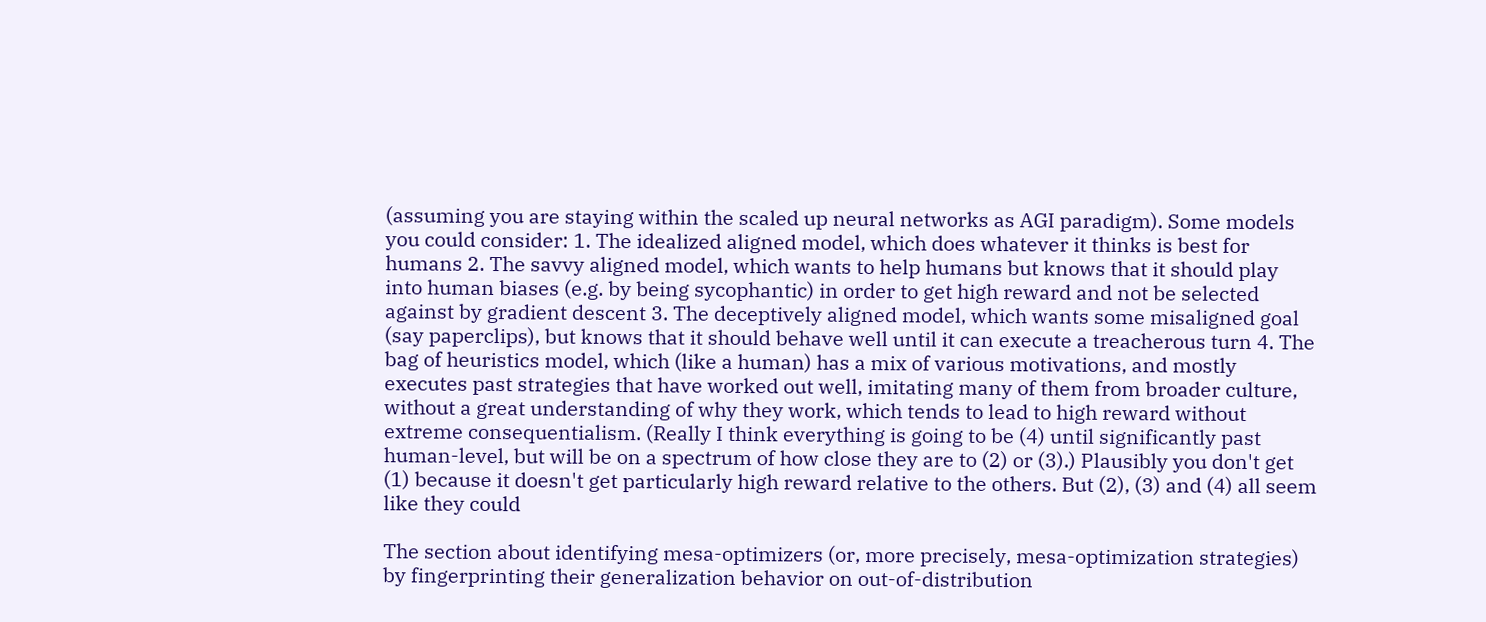(assuming you are staying within the scaled up neural networks as AGI paradigm). Some models you could consider: 1. The idealized aligned model, which does whatever it thinks is best for humans 2. The savvy aligned model, which wants to help humans but knows that it should play into human biases (e.g. by being sycophantic) in order to get high reward and not be selected against by gradient descent 3. The deceptively aligned model, which wants some misaligned goal (say paperclips), but knows that it should behave well until it can execute a treacherous turn 4. The bag of heuristics model, which (like a human) has a mix of various motivations, and mostly executes past strategies that have worked out well, imitating many of them from broader culture, without a great understanding of why they work, which tends to lead to high reward without extreme consequentialism. (Really I think everything is going to be (4) until significantly past human-level, but will be on a spectrum of how close they are to (2) or (3).) Plausibly you don't get (1) because it doesn't get particularly high reward relative to the others. But (2), (3) and (4) all seem like they could

The section about identifying mesa-optimizers (or, more precisely, mesa-optimization strategies) by fingerprinting their generalization behavior on out-of-distribution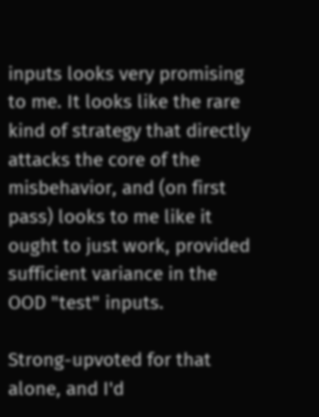inputs looks very promising to me. It looks like the rare kind of strategy that directly attacks the core of the misbehavior, and (on first pass) looks to me like it ought to just work, provided sufficient variance in the OOD "test" inputs.

Strong-upvoted for that alone, and I'd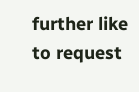further like to request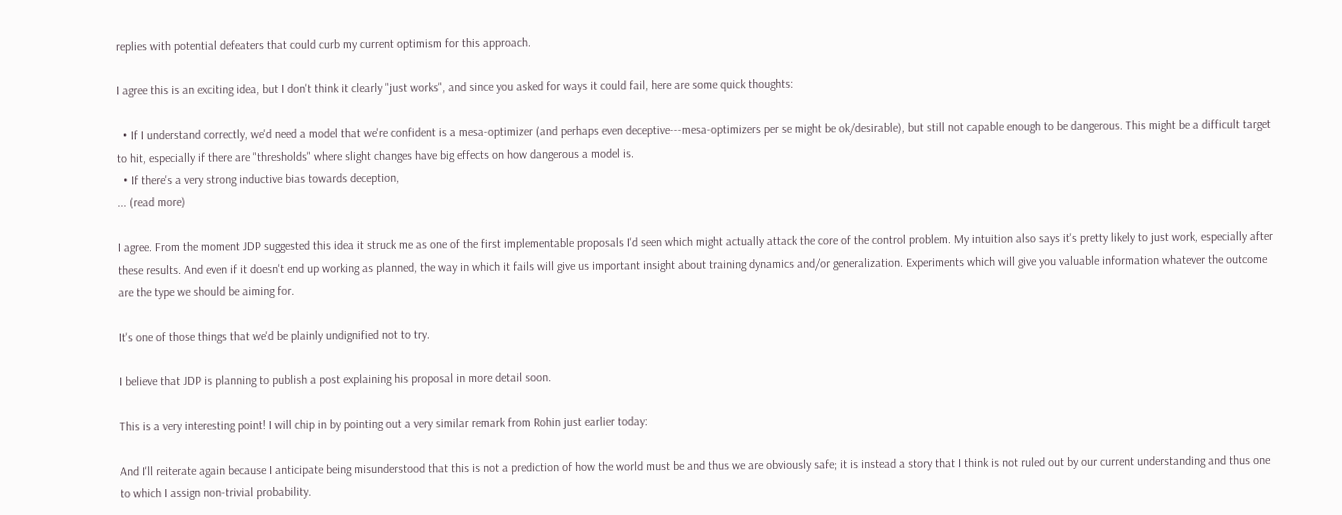replies with potential defeaters that could curb my current optimism for this approach.

I agree this is an exciting idea, but I don't think it clearly "just works", and since you asked for ways it could fail, here are some quick thoughts:

  • If I understand correctly, we'd need a model that we're confident is a mesa-optimizer (and perhaps even deceptive---mesa-optimizers per se might be ok/desirable), but still not capable enough to be dangerous. This might be a difficult target to hit, especially if there are "thresholds" where slight changes have big effects on how dangerous a model is.
  • If there's a very strong inductive bias towards deception,
... (read more)

I agree. From the moment JDP suggested this idea it struck me as one of the first implementable proposals I'd seen which might actually attack the core of the control problem. My intuition also says it's pretty likely to just work, especially after these results. And even if it doesn't end up working as planned, the way in which it fails will give us important insight about training dynamics and/or generalization. Experiments which will give you valuable information whatever the outcome are the type we should be aiming for.

It's one of those things that we'd be plainly undignified not to try.

I believe that JDP is planning to publish a post explaining his proposal in more detail soon.

This is a very interesting point! I will chip in by pointing out a very similar remark from Rohin just earlier today:

And I'll reiterate again because I anticipate being misunderstood that this is not a prediction of how the world must be and thus we are obviously safe; it is instead a story that I think is not ruled out by our current understanding and thus one to which I assign non-trivial probability.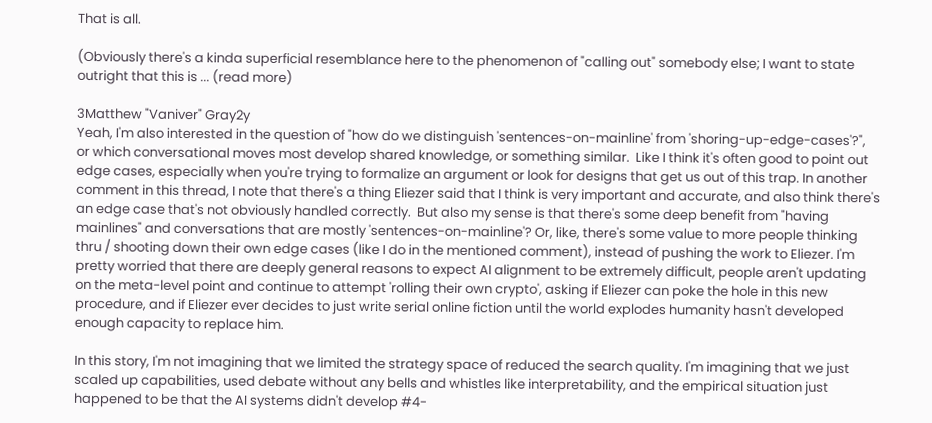That is all.

(Obviously there's a kinda superficial resemblance here to the phenomenon of "calling out" somebody else; I want to state outright that this is ... (read more)

3Matthew "Vaniver" Gray2y
Yeah, I'm also interested in the question of "how do we distinguish 'sentences-on-mainline' from 'shoring-up-edge-cases'?", or which conversational moves most develop shared knowledge, or something similar.  Like I think it's often good to point out edge cases, especially when you're trying to formalize an argument or look for designs that get us out of this trap. In another comment in this thread, I note that there's a thing Eliezer said that I think is very important and accurate, and also think there's an edge case that's not obviously handled correctly.  But also my sense is that there's some deep benefit from "having mainlines" and conversations that are mostly 'sentences-on-mainline'? Or, like, there's some value to more people thinking thru / shooting down their own edge cases (like I do in the mentioned comment), instead of pushing the work to Eliezer. I'm pretty worried that there are deeply general reasons to expect AI alignment to be extremely difficult, people aren't updating on the meta-level point and continue to attempt 'rolling their own crypto', asking if Eliezer can poke the hole in this new procedure, and if Eliezer ever decides to just write serial online fiction until the world explodes humanity hasn't developed enough capacity to replace him.

In this story, I'm not imagining that we limited the strategy space of reduced the search quality. I'm imagining that we just scaled up capabilities, used debate without any bells and whistles like interpretability, and the empirical situation just happened to be that the AI systems didn't develop #4-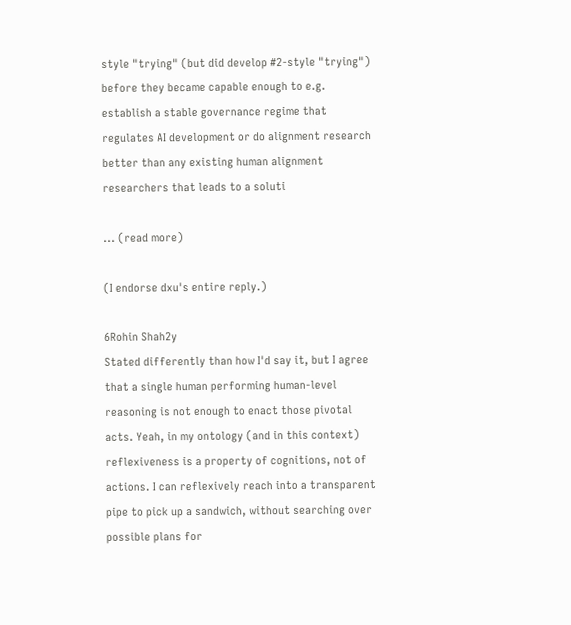style "trying" (but did develop #2-style "trying") before they became capable enough to e.g. establish a stable governance regime that regulates AI development or do alignment research better than any existing human alignment researchers that leads to a soluti

... (read more)

(I endorse dxu's entire reply.)

6Rohin Shah2y
Stated differently than how I'd say it, but I agree that a single human performing human-level reasoning is not enough to enact those pivotal acts. Yeah, in my ontology (and in this context) reflexiveness is a property of cognitions, not of actions. I can reflexively reach into a transparent pipe to pick up a sandwich, without searching over possible plans for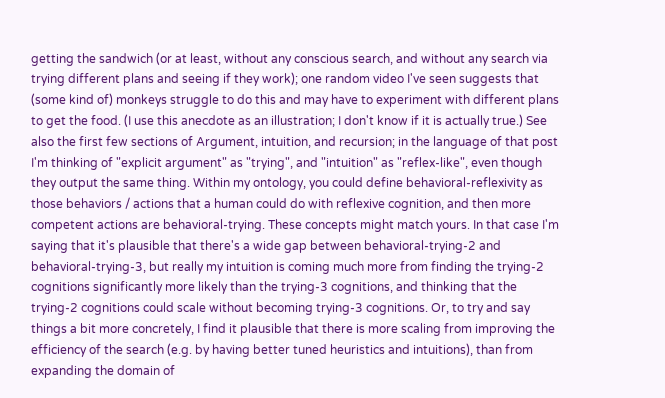getting the sandwich (or at least, without any conscious search, and without any search via trying different plans and seeing if they work); one random video I've seen suggests that (some kind of) monkeys struggle to do this and may have to experiment with different plans to get the food. (I use this anecdote as an illustration; I don't know if it is actually true.) See also the first few sections of Argument, intuition, and recursion; in the language of that post I'm thinking of "explicit argument" as "trying", and "intuition" as "reflex-like", even though they output the same thing. Within my ontology, you could define behavioral-reflexivity as those behaviors / actions that a human could do with reflexive cognition, and then more competent actions are behavioral-trying. These concepts might match yours. In that case I'm saying that it's plausible that there's a wide gap between behavioral-trying-2 and behavioral-trying-3, but really my intuition is coming much more from finding the trying-2 cognitions significantly more likely than the trying-3 cognitions, and thinking that the trying-2 cognitions could scale without becoming trying-3 cognitions. Or, to try and say things a bit more concretely, I find it plausible that there is more scaling from improving the efficiency of the search (e.g. by having better tuned heuristics and intuitions), than from expanding the domain of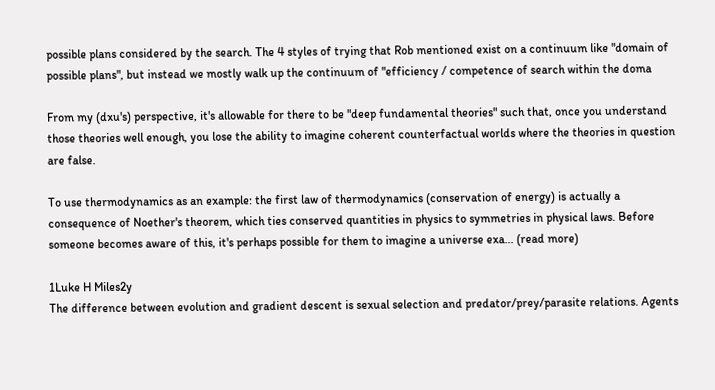possible plans considered by the search. The 4 styles of trying that Rob mentioned exist on a continuum like "domain of possible plans", but instead we mostly walk up the continuum of "efficiency / competence of search within the doma

From my (dxu's) perspective, it's allowable for there to be "deep fundamental theories" such that, once you understand those theories well enough, you lose the ability to imagine coherent counterfactual worlds where the theories in question are false.

To use thermodynamics as an example: the first law of thermodynamics (conservation of energy) is actually a consequence of Noether's theorem, which ties conserved quantities in physics to symmetries in physical laws. Before someone becomes aware of this, it's perhaps possible for them to imagine a universe exa... (read more)

1Luke H Miles2y
The difference between evolution and gradient descent is sexual selection and predator/prey/parasite relations. Agents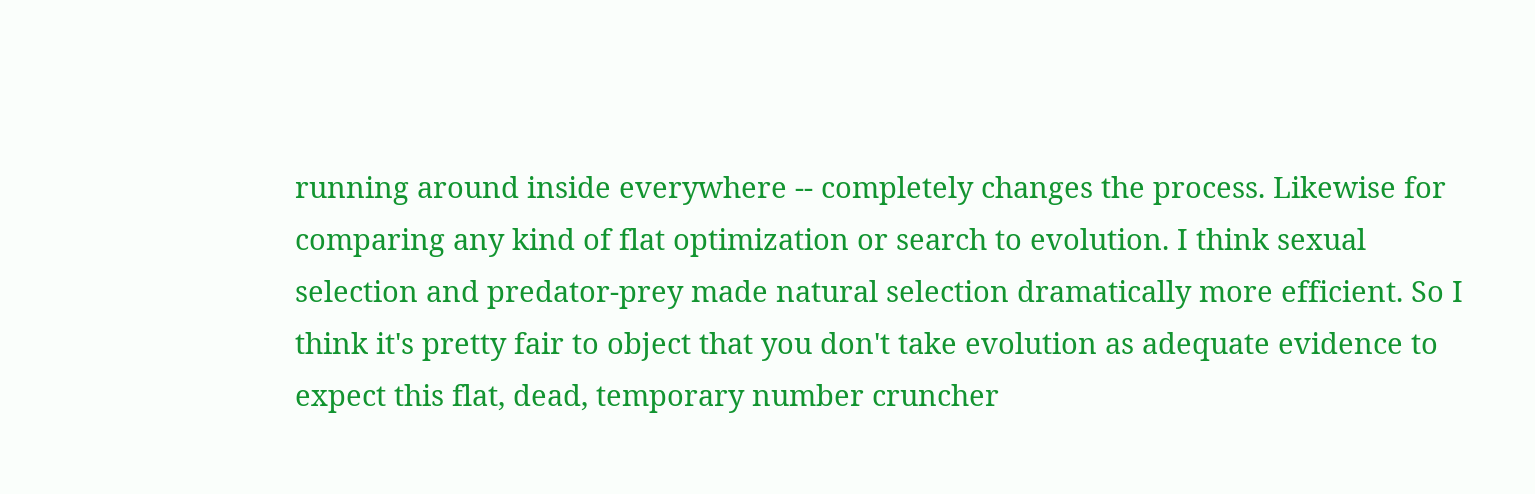running around inside everywhere -- completely changes the process. Likewise for comparing any kind of flat optimization or search to evolution. I think sexual selection and predator-prey made natural selection dramatically more efficient. So I think it's pretty fair to object that you don't take evolution as adequate evidence to expect this flat, dead, temporary number cruncher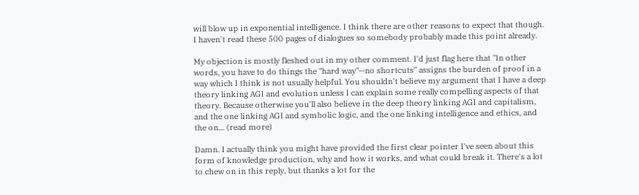will blow up in exponential intelligence. I think there are other reasons to expect that though. I haven't read these 500 pages of dialogues so somebody probably made this point already.

My objection is mostly fleshed out in my other comment. I'd just flag here that "In other words, you have to do things the "hard way"--no shortcuts" assigns the burden of proof in a way which I think is not usually helpful. You shouldn't believe my argument that I have a deep theory linking AGI and evolution unless I can explain some really compelling aspects of that theory. Because otherwise you'll also believe in the deep theory linking AGI and capitalism, and the one linking AGI and symbolic logic, and the one linking intelligence and ethics, and the on... (read more)

Damn. I actually think you might have provided the first clear pointer I've seen about this form of knowledge production, why and how it works, and what could break it. There's a lot to chew on in this reply, but thanks a lot for the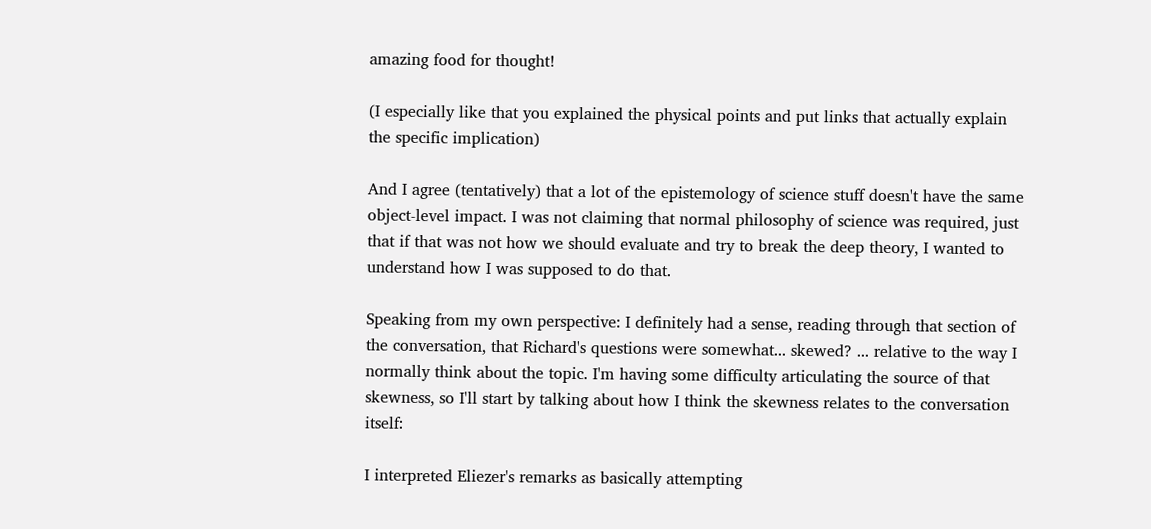amazing food for thought!

(I especially like that you explained the physical points and put links that actually explain the specific implication)

And I agree (tentatively) that a lot of the epistemology of science stuff doesn't have the same object-level impact. I was not claiming that normal philosophy of science was required, just that if that was not how we should evaluate and try to break the deep theory, I wanted to understand how I was supposed to do that.

Speaking from my own perspective: I definitely had a sense, reading through that section of the conversation, that Richard's questions were somewhat... skewed? ... relative to the way I normally think about the topic. I'm having some difficulty articulating the source of that skewness, so I'll start by talking about how I think the skewness relates to the conversation itself:

I interpreted Eliezer's remarks as basically attempting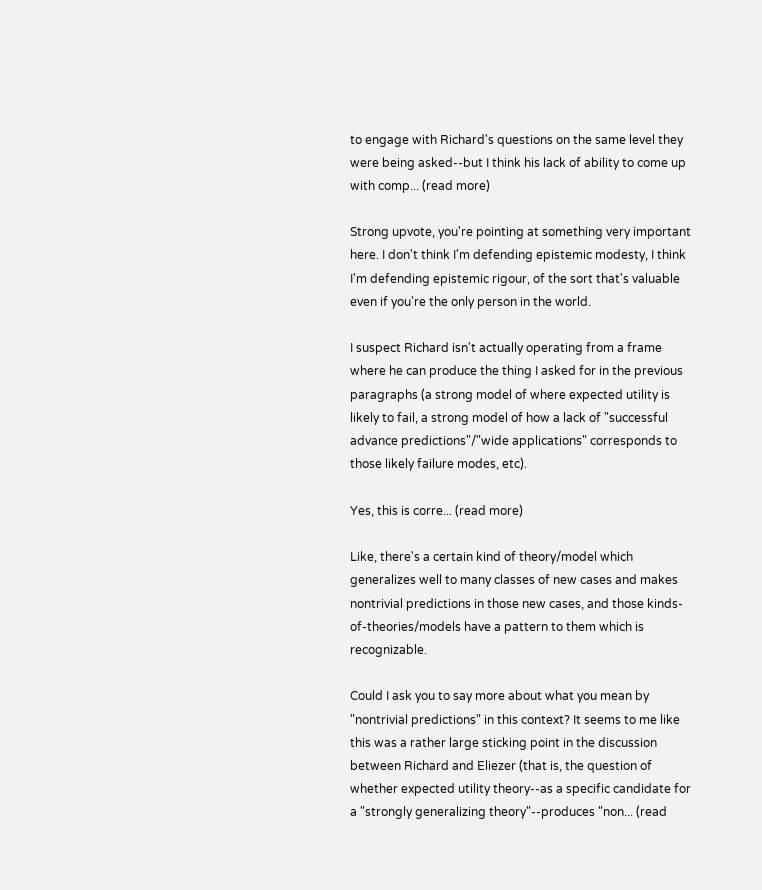to engage with Richard's questions on the same level they were being asked--but I think his lack of ability to come up with comp... (read more)

Strong upvote, you're pointing at something very important here. I don't think I'm defending epistemic modesty, I think I'm defending epistemic rigour, of the sort that's valuable even if you're the only person in the world.

I suspect Richard isn't actually operating from a frame where he can produce the thing I asked for in the previous paragraphs (a strong model of where expected utility is likely to fail, a strong model of how a lack of "successful advance predictions"/"wide applications" corresponds to those likely failure modes, etc).

Yes, this is corre... (read more)

Like, there's a certain kind of theory/model which generalizes well to many classes of new cases and makes nontrivial predictions in those new cases, and those kinds-of-theories/models have a pattern to them which is recognizable.

Could I ask you to say more about what you mean by "nontrivial predictions" in this context? It seems to me like this was a rather large sticking point in the discussion between Richard and Eliezer (that is, the question of whether expected utility theory--as a specific candidate for a "strongly generalizing theory"--produces "non... (read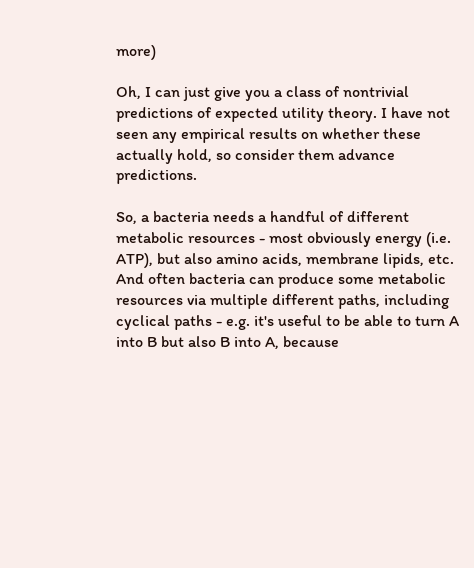more)

Oh, I can just give you a class of nontrivial predictions of expected utility theory. I have not seen any empirical results on whether these actually hold, so consider them advance predictions.

So, a bacteria needs a handful of different metabolic resources - most obviously energy (i.e. ATP), but also amino acids, membrane lipids, etc. And often bacteria can produce some metabolic resources via multiple different paths, including cyclical paths - e.g. it's useful to be able to turn A into B but also B into A, because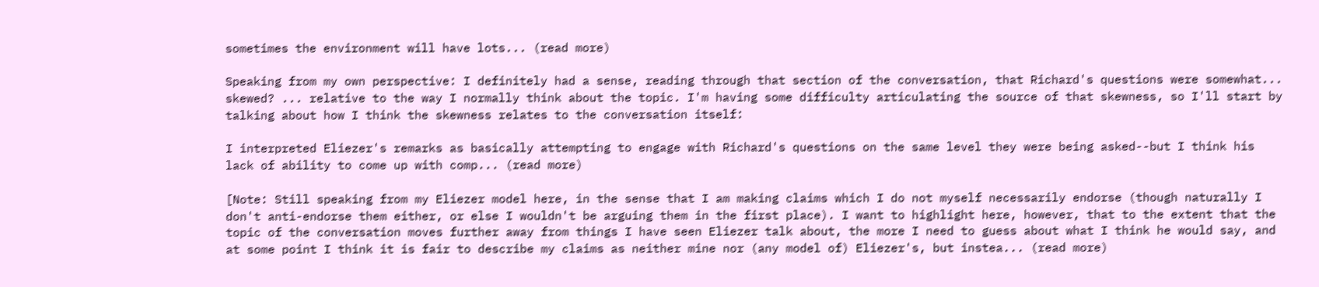sometimes the environment will have lots... (read more)

Speaking from my own perspective: I definitely had a sense, reading through that section of the conversation, that Richard's questions were somewhat... skewed? ... relative to the way I normally think about the topic. I'm having some difficulty articulating the source of that skewness, so I'll start by talking about how I think the skewness relates to the conversation itself:

I interpreted Eliezer's remarks as basically attempting to engage with Richard's questions on the same level they were being asked--but I think his lack of ability to come up with comp... (read more)

[Note: Still speaking from my Eliezer model here, in the sense that I am making claims which I do not myself necessarily endorse (though naturally I don't anti-endorse them either, or else I wouldn't be arguing them in the first place). I want to highlight here, however, that to the extent that the topic of the conversation moves further away from things I have seen Eliezer talk about, the more I need to guess about what I think he would say, and at some point I think it is fair to describe my claims as neither mine nor (any model of) Eliezer's, but instea... (read more)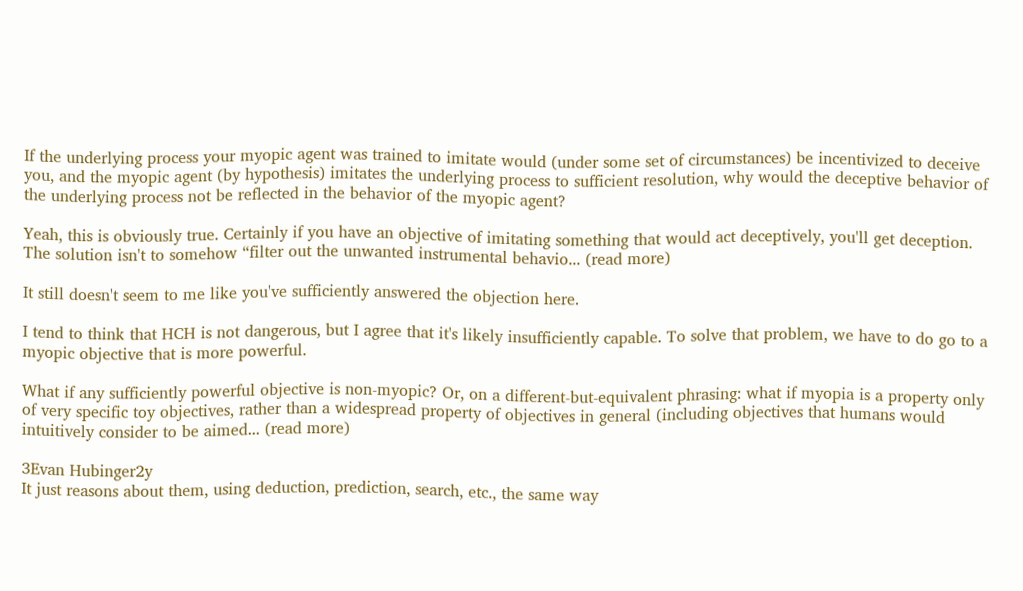If the underlying process your myopic agent was trained to imitate would (under some set of circumstances) be incentivized to deceive you, and the myopic agent (by hypothesis) imitates the underlying process to sufficient resolution, why would the deceptive behavior of the underlying process not be reflected in the behavior of the myopic agent?

Yeah, this is obviously true. Certainly if you have an objective of imitating something that would act deceptively, you'll get deception. The solution isn't to somehow “filter out the unwanted instrumental behavio... (read more)

It still doesn't seem to me like you've sufficiently answered the objection here.

I tend to think that HCH is not dangerous, but I agree that it's likely insufficiently capable. To solve that problem, we have to do go to a myopic objective that is more powerful.

What if any sufficiently powerful objective is non-myopic? Or, on a different-but-equivalent phrasing: what if myopia is a property only of very specific toy objectives, rather than a widespread property of objectives in general (including objectives that humans would intuitively consider to be aimed... (read more)

3Evan Hubinger2y
It just reasons about them, using deduction, prediction, search, etc., the same way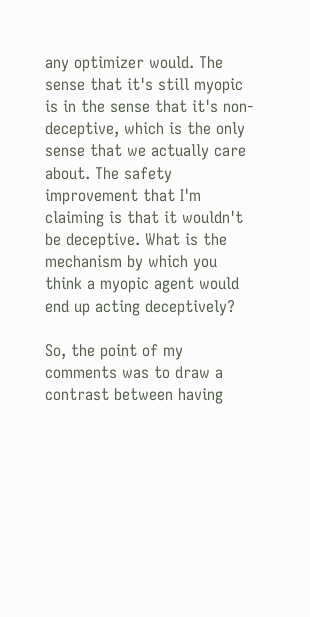any optimizer would. The sense that it's still myopic is in the sense that it's non-deceptive, which is the only sense that we actually care about. The safety improvement that I'm claiming is that it wouldn't be deceptive. What is the mechanism by which you think a myopic agent would end up acting deceptively?

So, the point of my comments was to draw a contrast between having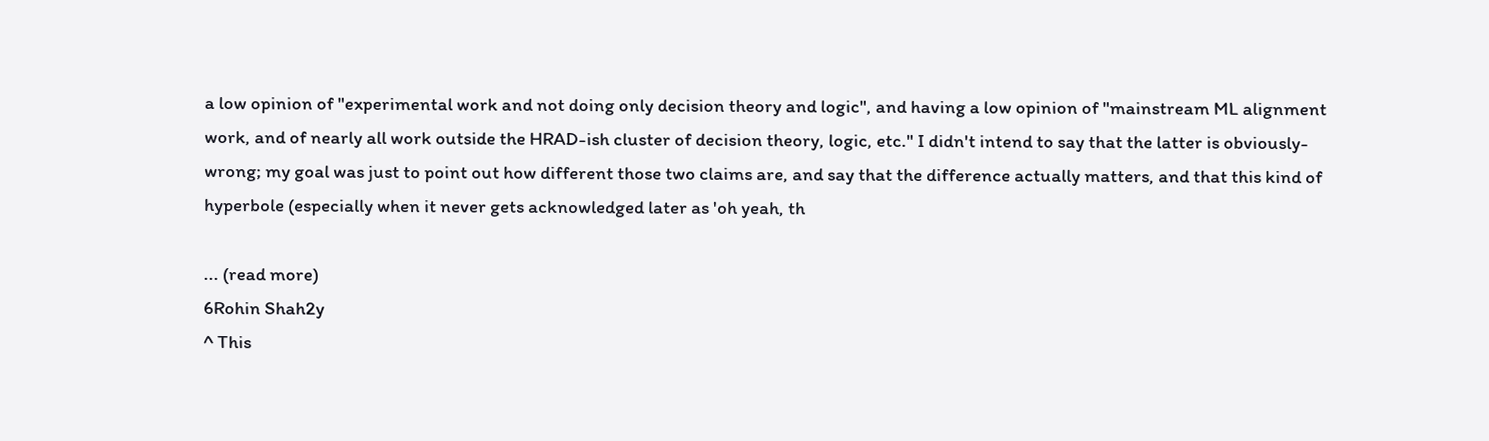a low opinion of "experimental work and not doing only decision theory and logic", and having a low opinion of "mainstream ML alignment work, and of nearly all work outside the HRAD-ish cluster of decision theory, logic, etc." I didn't intend to say that the latter is obviously-wrong; my goal was just to point out how different those two claims are, and say that the difference actually matters, and that this kind of hyperbole (especially when it never gets acknowledged later as 'oh yeah, th

... (read more)
6Rohin Shah2y
^ This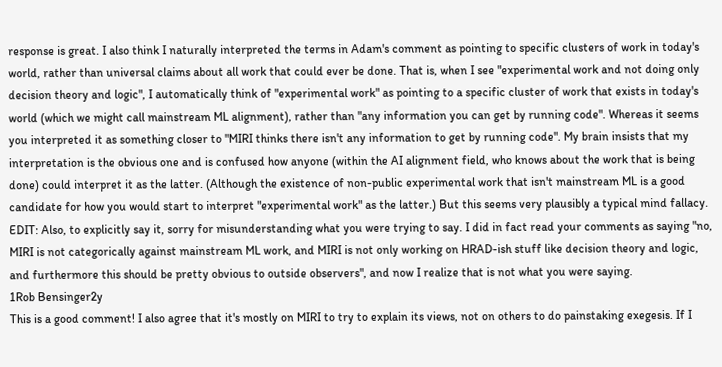response is great. I also think I naturally interpreted the terms in Adam's comment as pointing to specific clusters of work in today's world, rather than universal claims about all work that could ever be done. That is, when I see "experimental work and not doing only decision theory and logic", I automatically think of "experimental work" as pointing to a specific cluster of work that exists in today's world (which we might call mainstream ML alignment), rather than "any information you can get by running code". Whereas it seems you interpreted it as something closer to "MIRI thinks there isn't any information to get by running code". My brain insists that my interpretation is the obvious one and is confused how anyone (within the AI alignment field, who knows about the work that is being done) could interpret it as the latter. (Although the existence of non-public experimental work that isn't mainstream ML is a good candidate for how you would start to interpret "experimental work" as the latter.) But this seems very plausibly a typical mind fallacy. EDIT: Also, to explicitly say it, sorry for misunderstanding what you were trying to say. I did in fact read your comments as saying "no, MIRI is not categorically against mainstream ML work, and MIRI is not only working on HRAD-ish stuff like decision theory and logic, and furthermore this should be pretty obvious to outside observers", and now I realize that is not what you were saying.
1Rob Bensinger2y
This is a good comment! I also agree that it's mostly on MIRI to try to explain its views, not on others to do painstaking exegesis. If I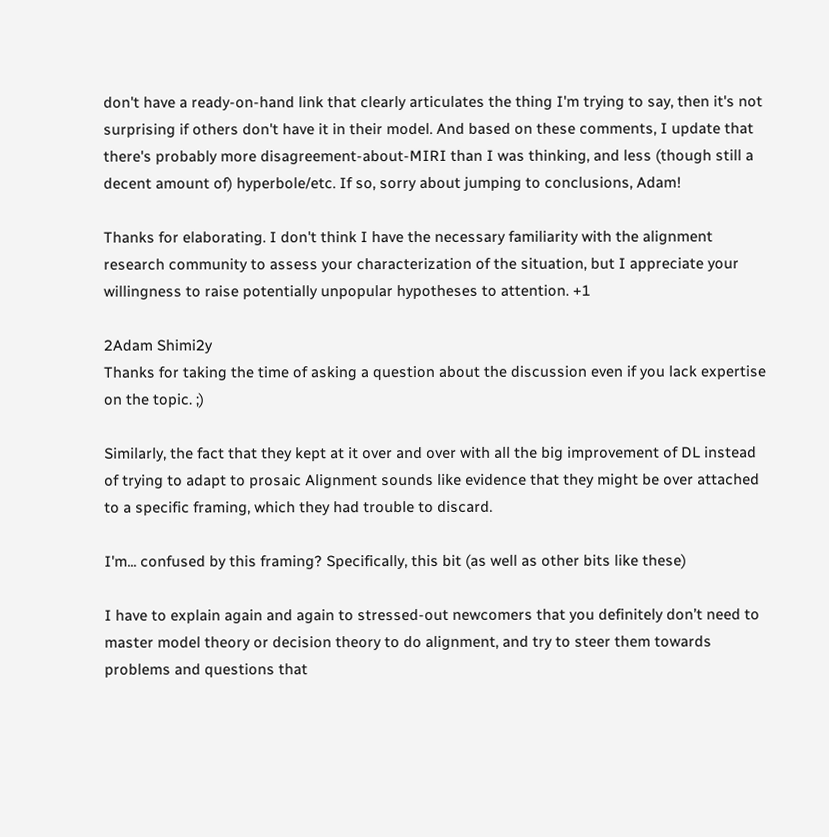don't have a ready-on-hand link that clearly articulates the thing I'm trying to say, then it's not surprising if others don't have it in their model. And based on these comments, I update that there's probably more disagreement-about-MIRI than I was thinking, and less (though still a decent amount of) hyperbole/etc. If so, sorry about jumping to conclusions, Adam!

Thanks for elaborating. I don't think I have the necessary familiarity with the alignment research community to assess your characterization of the situation, but I appreciate your willingness to raise potentially unpopular hypotheses to attention. +1

2Adam Shimi2y
Thanks for taking the time of asking a question about the discussion even if you lack expertise on the topic. ;)

Similarly, the fact that they kept at it over and over with all the big improvement of DL instead of trying to adapt to prosaic Alignment sounds like evidence that they might be over attached to a specific framing, which they had trouble to discard.

I'm... confused by this framing? Specifically, this bit (as well as other bits like these)

I have to explain again and again to stressed-out newcomers that you definitely don’t need to master model theory or decision theory to do alignment, and try to steer them towards problems and questions that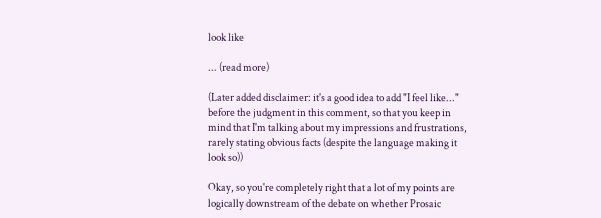look like

... (read more)

(Later added disclaimer: it's a good idea to add "I feel like..." before the judgment in this comment, so that you keep in mind that I'm talking about my impressions and frustrations, rarely stating obvious facts (despite the language making it look so))

Okay, so you're completely right that a lot of my points are logically downstream of the debate on whether Prosaic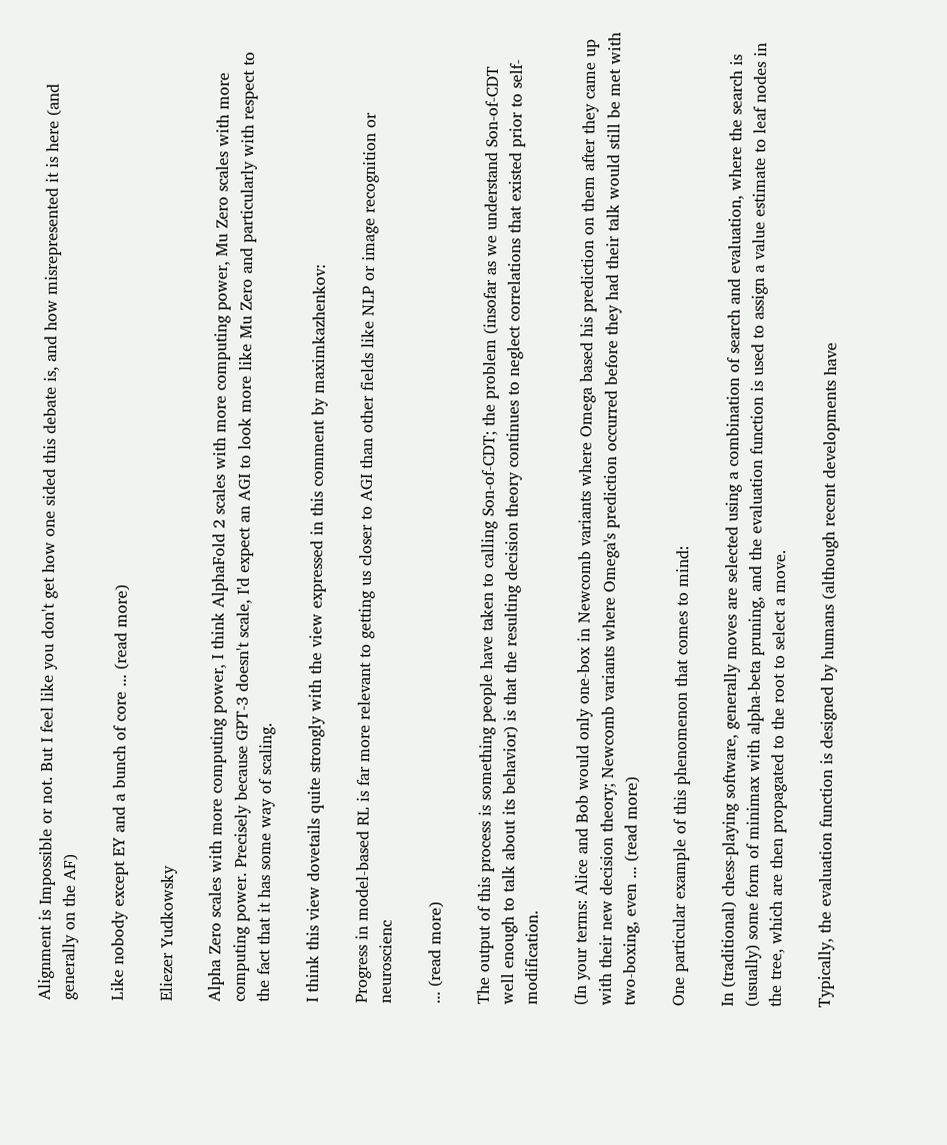Alignment is Impossible or not. But I feel like you don't get how one sided this debate is, and how misrepresented it is here (and generally on the AF)

Like nobody except EY and a bunch of core ... (read more)

Eliezer Yudkowsky

Alpha Zero scales with more computing power, I think AlphaFold 2 scales with more computing power, Mu Zero scales with more computing power. Precisely because GPT-3 doesn't scale, I'd expect an AGI to look more like Mu Zero and particularly with respect to the fact that it has some way of scaling.

I think this view dovetails quite strongly with the view expressed in this comment by maximkazhenkov:

Progress in model-based RL is far more relevant to getting us closer to AGI than other fields like NLP or image recognition or neuroscienc

... (read more)

The output of this process is something people have taken to calling Son-of-CDT; the problem (insofar as we understand Son-of-CDT well enough to talk about its behavior) is that the resulting decision theory continues to neglect correlations that existed prior to self-modification.

(In your terms: Alice and Bob would only one-box in Newcomb variants where Omega based his prediction on them after they came up with their new decision theory; Newcomb variants where Omega's prediction occurred before they had their talk would still be met with two-boxing, even ... (read more)

One particular example of this phenomenon that comes to mind:

In (traditional) chess-playing software, generally moves are selected using a combination of search and evaluation, where the search is (usually) some form of minimax with alpha-beta pruning, and the evaluation function is used to assign a value estimate to leaf nodes in the tree, which are then propagated to the root to select a move.

Typically, the evaluation function is designed by humans (although recent developments have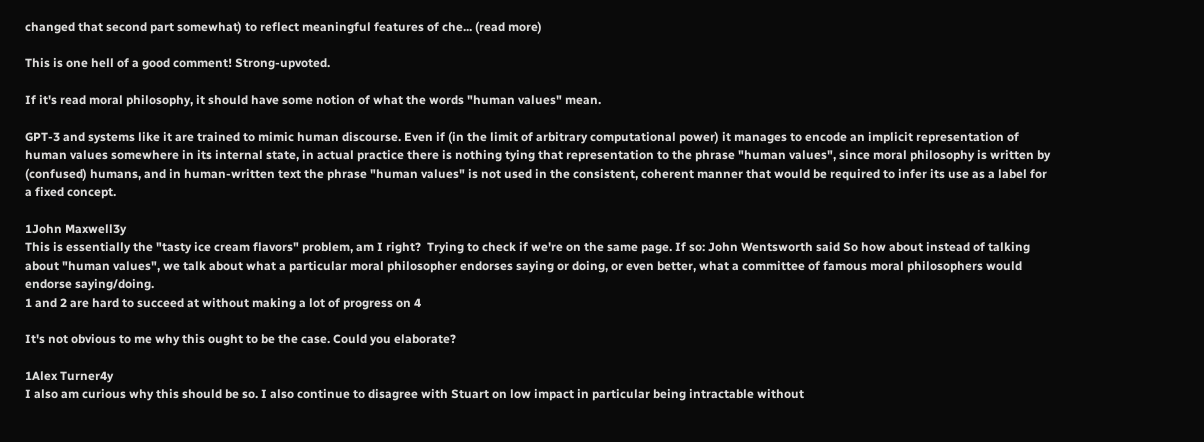changed that second part somewhat) to reflect meaningful features of che... (read more)

This is one hell of a good comment! Strong-upvoted.

If it's read moral philosophy, it should have some notion of what the words "human values" mean.

GPT-3 and systems like it are trained to mimic human discourse. Even if (in the limit of arbitrary computational power) it manages to encode an implicit representation of human values somewhere in its internal state, in actual practice there is nothing tying that representation to the phrase "human values", since moral philosophy is written by (confused) humans, and in human-written text the phrase "human values" is not used in the consistent, coherent manner that would be required to infer its use as a label for a fixed concept.

1John Maxwell3y
This is essentially the "tasty ice cream flavors" problem, am I right?  Trying to check if we're on the same page. If so: John Wentsworth said So how about instead of talking about "human values", we talk about what a particular moral philosopher endorses saying or doing, or even better, what a committee of famous moral philosophers would endorse saying/doing.
1 and 2 are hard to succeed at without making a lot of progress on 4

It's not obvious to me why this ought to be the case. Could you elaborate?

1Alex Turner4y
I also am curious why this should be so. I also continue to disagree with Stuart on low impact in particular being intractable without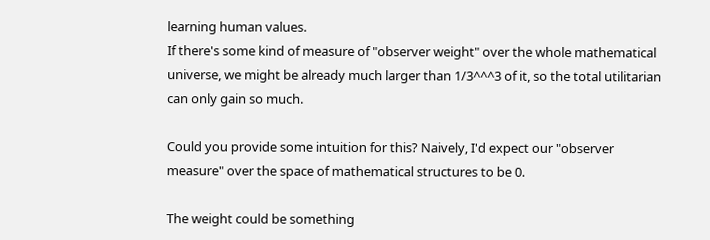learning human values.
If there's some kind of measure of "observer weight" over the whole mathematical universe, we might be already much larger than 1/3^^^3 of it, so the total utilitarian can only gain so much.

Could you provide some intuition for this? Naively, I'd expect our "observer measure" over the space of mathematical structures to be 0.

The weight could be something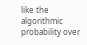like the algorithmic probability over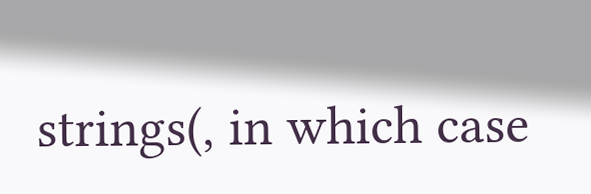strings(, in which case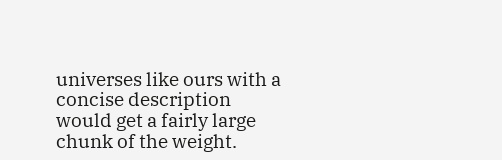universes like ours with a concise description would get a fairly large chunk of the weight.